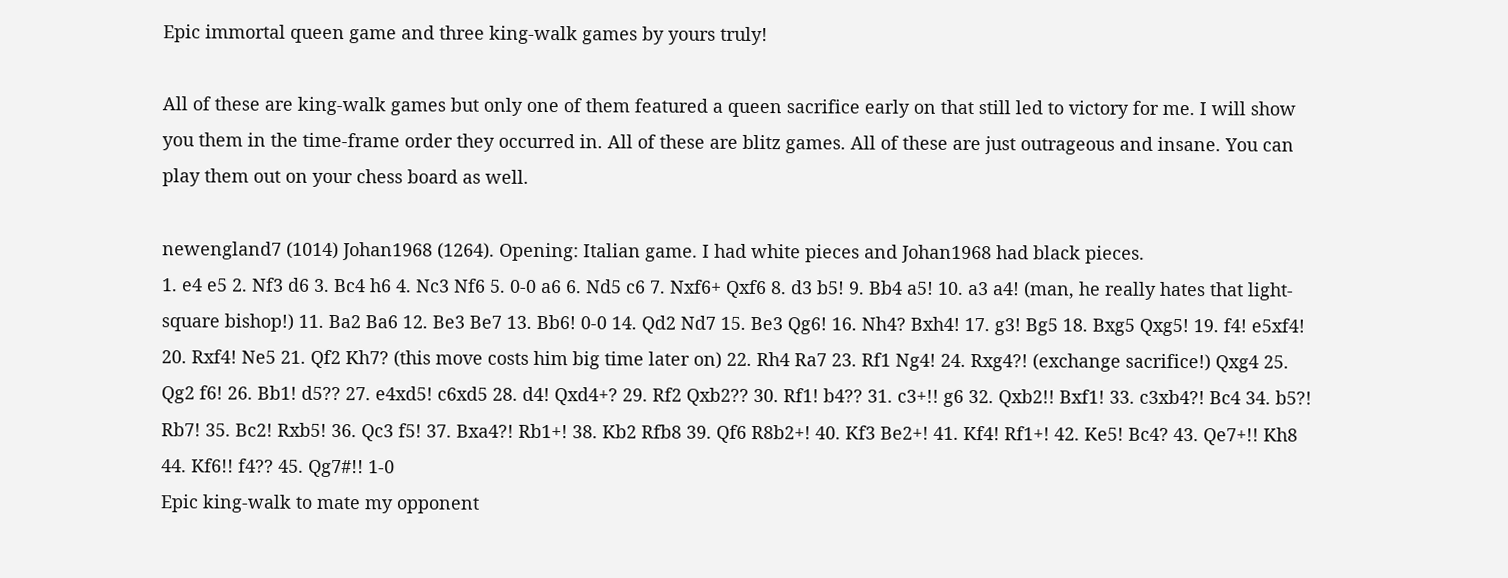Epic immortal queen game and three king-walk games by yours truly!

All of these are king-walk games but only one of them featured a queen sacrifice early on that still led to victory for me. I will show you them in the time-frame order they occurred in. All of these are blitz games. All of these are just outrageous and insane. You can play them out on your chess board as well.

newengland7 (1014) Johan1968 (1264). Opening: Italian game. I had white pieces and Johan1968 had black pieces.
1. e4 e5 2. Nf3 d6 3. Bc4 h6 4. Nc3 Nf6 5. 0-0 a6 6. Nd5 c6 7. Nxf6+ Qxf6 8. d3 b5! 9. Bb4 a5! 10. a3 a4! (man, he really hates that light-square bishop!) 11. Ba2 Ba6 12. Be3 Be7 13. Bb6! 0-0 14. Qd2 Nd7 15. Be3 Qg6! 16. Nh4? Bxh4! 17. g3! Bg5 18. Bxg5 Qxg5! 19. f4! e5xf4! 20. Rxf4! Ne5 21. Qf2 Kh7? (this move costs him big time later on) 22. Rh4 Ra7 23. Rf1 Ng4! 24. Rxg4?! (exchange sacrifice!) Qxg4 25. Qg2 f6! 26. Bb1! d5?? 27. e4xd5! c6xd5 28. d4! Qxd4+? 29. Rf2 Qxb2?? 30. Rf1! b4?? 31. c3+!! g6 32. Qxb2!! Bxf1! 33. c3xb4?! Bc4 34. b5?! Rb7! 35. Bc2! Rxb5! 36. Qc3 f5! 37. Bxa4?! Rb1+! 38. Kb2 Rfb8 39. Qf6 R8b2+! 40. Kf3 Be2+! 41. Kf4! Rf1+! 42. Ke5! Bc4? 43. Qe7+!! Kh8 44. Kf6!! f4?? 45. Qg7#!! 1-0
Epic king-walk to mate my opponent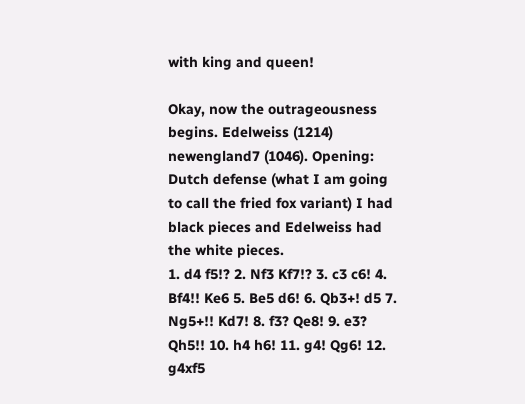with king and queen!

Okay, now the outrageousness begins. Edelweiss (1214) newengland7 (1046). Opening: Dutch defense (what I am going to call the fried fox variant) I had black pieces and Edelweiss had the white pieces.
1. d4 f5!? 2. Nf3 Kf7!? 3. c3 c6! 4. Bf4!! Ke6 5. Be5 d6! 6. Qb3+! d5 7. Ng5+!! Kd7! 8. f3? Qe8! 9. e3? Qh5!! 10. h4 h6! 11. g4! Qg6! 12. g4xf5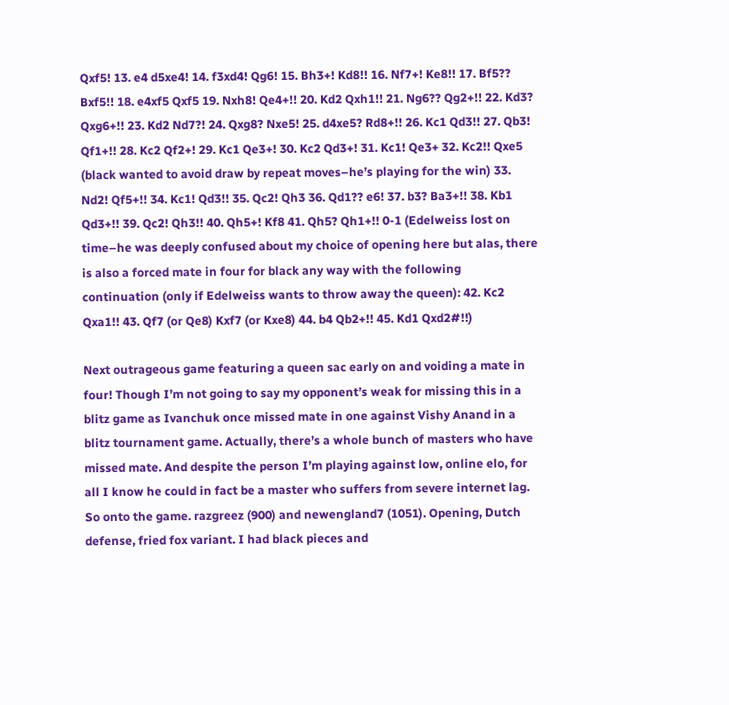Qxf5! 13. e4 d5xe4! 14. f3xd4! Qg6! 15. Bh3+! Kd8!! 16. Nf7+! Ke8!! 17. Bf5?? Bxf5!! 18. e4xf5 Qxf5 19. Nxh8! Qe4+!! 20. Kd2 Qxh1!! 21. Ng6?? Qg2+!! 22. Kd3? Qxg6+!! 23. Kd2 Nd7?! 24. Qxg8? Nxe5! 25. d4xe5? Rd8+!! 26. Kc1 Qd3!! 27. Qb3! Qf1+!! 28. Kc2 Qf2+! 29. Kc1 Qe3+! 30. Kc2 Qd3+! 31. Kc1! Qe3+ 32. Kc2!! Qxe5 (black wanted to avoid draw by repeat moves–he’s playing for the win) 33. Nd2! Qf5+!! 34. Kc1! Qd3!! 35. Qc2! Qh3 36. Qd1?? e6! 37. b3? Ba3+!! 38. Kb1 Qd3+!! 39. Qc2! Qh3!! 40. Qh5+! Kf8 41. Qh5? Qh1+!! 0-1 (Edelweiss lost on time–he was deeply confused about my choice of opening here but alas, there is also a forced mate in four for black any way with the following continuation (only if Edelweiss wants to throw away the queen): 42. Kc2 Qxa1!! 43. Qf7 (or Qe8) Kxf7 (or Kxe8) 44. b4 Qb2+!! 45. Kd1 Qxd2#!!)

Next outrageous game featuring a queen sac early on and voiding a mate in four! Though I’m not going to say my opponent’s weak for missing this in a blitz game as Ivanchuk once missed mate in one against Vishy Anand in a blitz tournament game. Actually, there’s a whole bunch of masters who have missed mate. And despite the person I’m playing against low, online elo, for all I know he could in fact be a master who suffers from severe internet lag. So onto the game. razgreez (900) and newengland7 (1051). Opening, Dutch defense, fried fox variant. I had black pieces and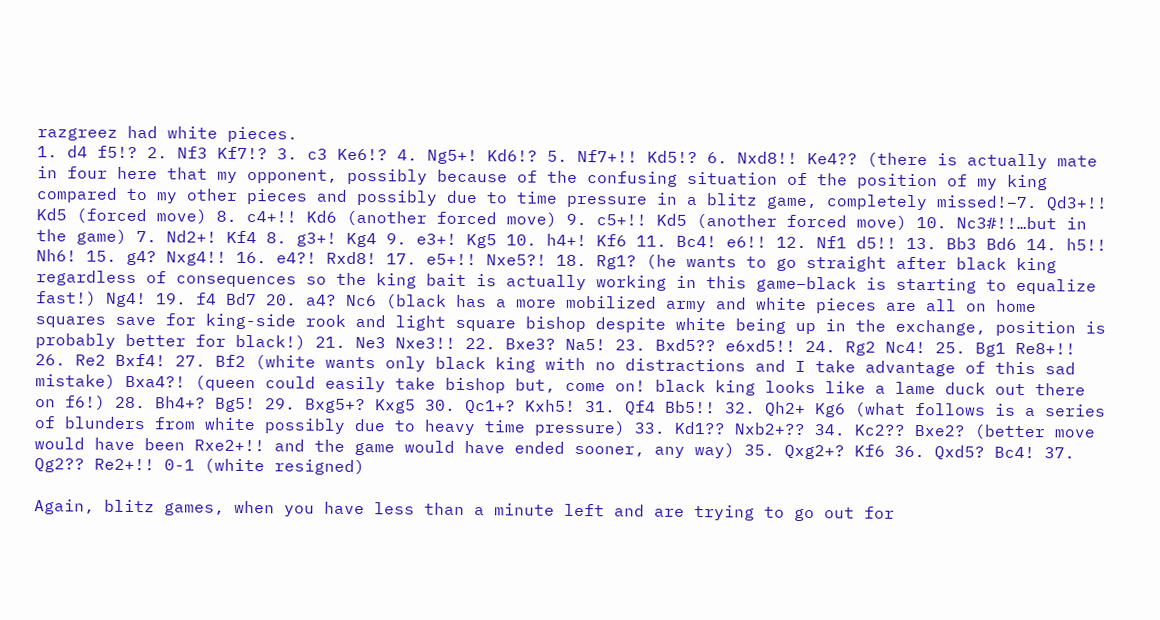razgreez had white pieces.
1. d4 f5!? 2. Nf3 Kf7!? 3. c3 Ke6!? 4. Ng5+! Kd6!? 5. Nf7+!! Kd5!? 6. Nxd8!! Ke4?? (there is actually mate in four here that my opponent, possibly because of the confusing situation of the position of my king compared to my other pieces and possibly due to time pressure in a blitz game, completely missed!–7. Qd3+!! Kd5 (forced move) 8. c4+!! Kd6 (another forced move) 9. c5+!! Kd5 (another forced move) 10. Nc3#!!…but in the game) 7. Nd2+! Kf4 8. g3+! Kg4 9. e3+! Kg5 10. h4+! Kf6 11. Bc4! e6!! 12. Nf1 d5!! 13. Bb3 Bd6 14. h5!! Nh6! 15. g4? Nxg4!! 16. e4?! Rxd8! 17. e5+!! Nxe5?! 18. Rg1? (he wants to go straight after black king regardless of consequences so the king bait is actually working in this game–black is starting to equalize fast!) Ng4! 19. f4 Bd7 20. a4? Nc6 (black has a more mobilized army and white pieces are all on home squares save for king-side rook and light square bishop despite white being up in the exchange, position is probably better for black!) 21. Ne3 Nxe3!! 22. Bxe3? Na5! 23. Bxd5?? e6xd5!! 24. Rg2 Nc4! 25. Bg1 Re8+!! 26. Re2 Bxf4! 27. Bf2 (white wants only black king with no distractions and I take advantage of this sad mistake) Bxa4?! (queen could easily take bishop but, come on! black king looks like a lame duck out there on f6!) 28. Bh4+? Bg5! 29. Bxg5+? Kxg5 30. Qc1+? Kxh5! 31. Qf4 Bb5!! 32. Qh2+ Kg6 (what follows is a series of blunders from white possibly due to heavy time pressure) 33. Kd1?? Nxb2+?? 34. Kc2?? Bxe2? (better move would have been Rxe2+!! and the game would have ended sooner, any way) 35. Qxg2+? Kf6 36. Qxd5? Bc4! 37. Qg2?? Re2+!! 0-1 (white resigned)

Again, blitz games, when you have less than a minute left and are trying to go out for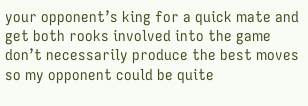your opponent’s king for a quick mate and get both rooks involved into the game don’t necessarily produce the best moves so my opponent could be quite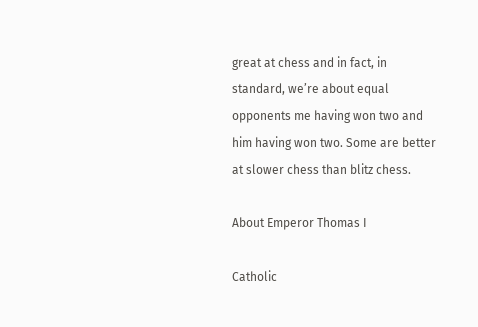great at chess and in fact, in standard, we’re about equal opponents me having won two and him having won two. Some are better at slower chess than blitz chess.

About Emperor Thomas I

Catholic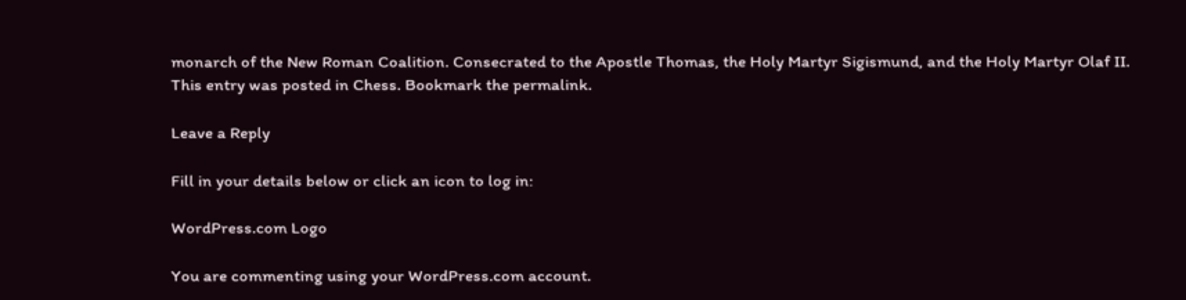monarch of the New Roman Coalition. Consecrated to the Apostle Thomas, the Holy Martyr Sigismund, and the Holy Martyr Olaf II.
This entry was posted in Chess. Bookmark the permalink.

Leave a Reply

Fill in your details below or click an icon to log in:

WordPress.com Logo

You are commenting using your WordPress.com account.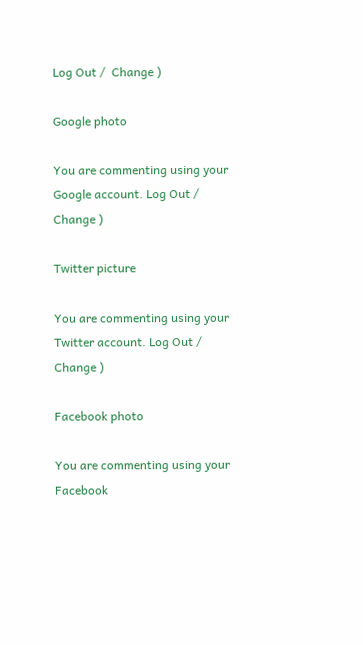Log Out /  Change )

Google photo

You are commenting using your Google account. Log Out /  Change )

Twitter picture

You are commenting using your Twitter account. Log Out /  Change )

Facebook photo

You are commenting using your Facebook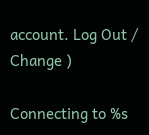account. Log Out /  Change )

Connecting to %s